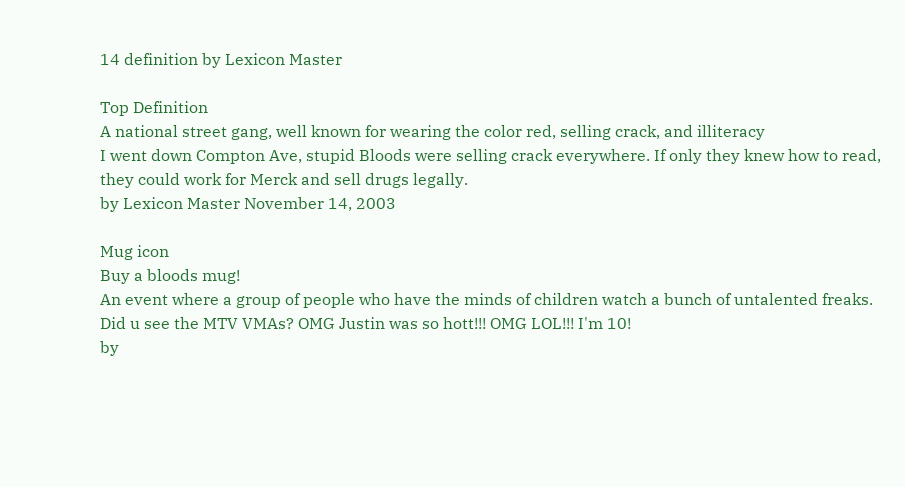14 definition by Lexicon Master

Top Definition
A national street gang, well known for wearing the color red, selling crack, and illiteracy
I went down Compton Ave, stupid Bloods were selling crack everywhere. If only they knew how to read, they could work for Merck and sell drugs legally.
by Lexicon Master November 14, 2003

Mug icon
Buy a bloods mug!
An event where a group of people who have the minds of children watch a bunch of untalented freaks.
Did u see the MTV VMAs? OMG Justin was so hott!!! OMG LOL!!! I'm 10!
by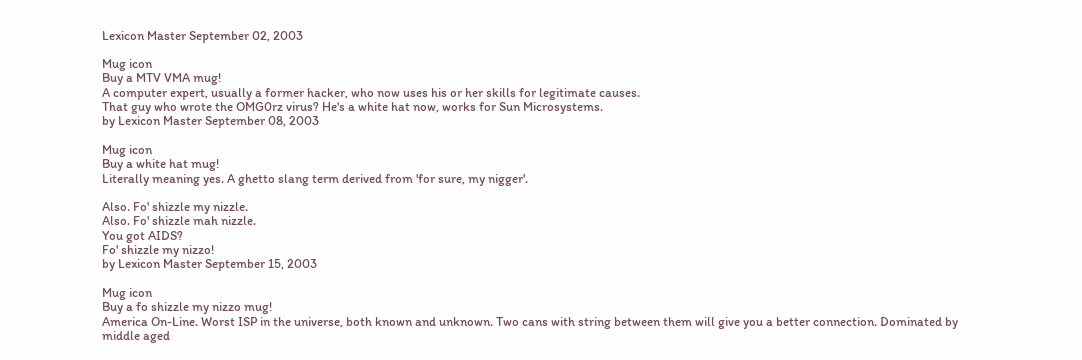Lexicon Master September 02, 2003

Mug icon
Buy a MTV VMA mug!
A computer expert, usually a former hacker, who now uses his or her skills for legitimate causes.
That guy who wrote the OMG0rz virus? He's a white hat now, works for Sun Microsystems.
by Lexicon Master September 08, 2003

Mug icon
Buy a white hat mug!
Literally meaning yes. A ghetto slang term derived from 'for sure, my nigger'.

Also. Fo' shizzle my nizzle.
Also. Fo' shizzle mah nizzle.
You got AIDS?
Fo' shizzle my nizzo!
by Lexicon Master September 15, 2003

Mug icon
Buy a fo shizzle my nizzo mug!
America On-Line. Worst ISP in the universe, both known and unknown. Two cans with string between them will give you a better connection. Dominated by middle aged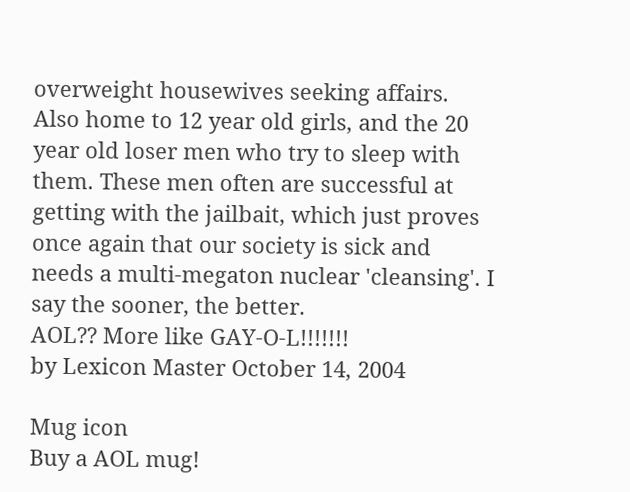overweight housewives seeking affairs. Also home to 12 year old girls, and the 20 year old loser men who try to sleep with them. These men often are successful at getting with the jailbait, which just proves once again that our society is sick and needs a multi-megaton nuclear 'cleansing'. I say the sooner, the better.
AOL?? More like GAY-O-L!!!!!!!
by Lexicon Master October 14, 2004

Mug icon
Buy a AOL mug!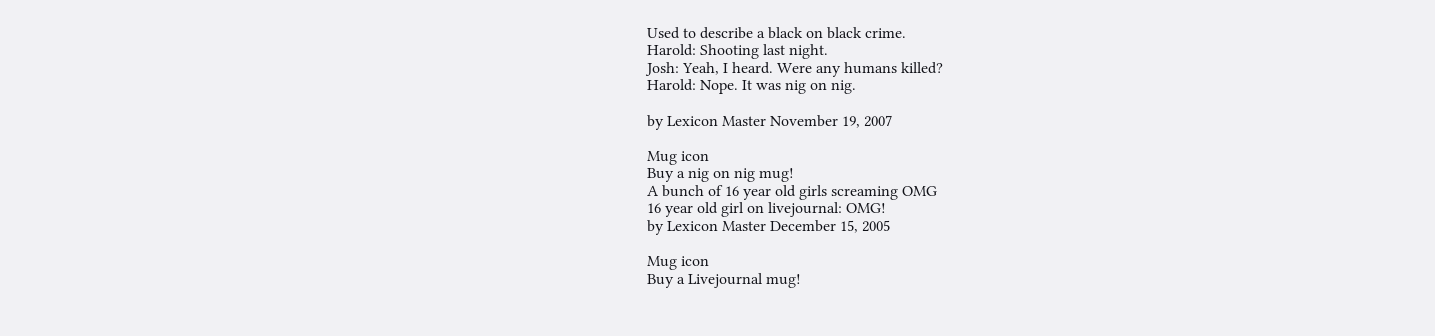Used to describe a black on black crime.
Harold: Shooting last night.
Josh: Yeah, I heard. Were any humans killed?
Harold: Nope. It was nig on nig.

by Lexicon Master November 19, 2007

Mug icon
Buy a nig on nig mug!
A bunch of 16 year old girls screaming OMG
16 year old girl on livejournal: OMG!
by Lexicon Master December 15, 2005

Mug icon
Buy a Livejournal mug!